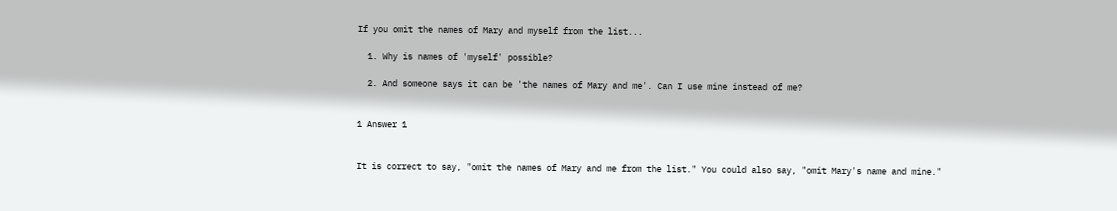If you omit the names of Mary and myself from the list...

  1. Why is names of 'myself' possible?

  2. And someone says it can be 'the names of Mary and me'. Can I use mine instead of me?


1 Answer 1


It is correct to say, "omit the names of Mary and me from the list." You could also say, "omit Mary's name and mine."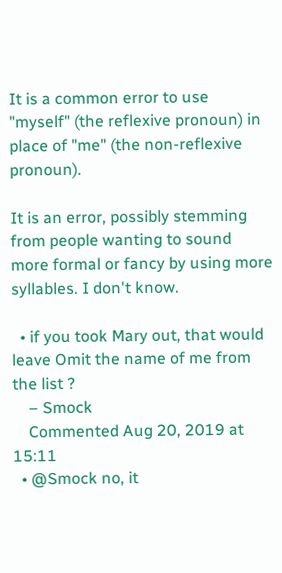It is a common error to use "myself" (the reflexive pronoun) in place of "me" (the non-reflexive pronoun).

It is an error, possibly stemming from people wanting to sound more formal or fancy by using more syllables. I don't know.

  • if you took Mary out, that would leave Omit the name of me from the list ?
    – Smock
    Commented Aug 20, 2019 at 15:11
  • @Smock no, it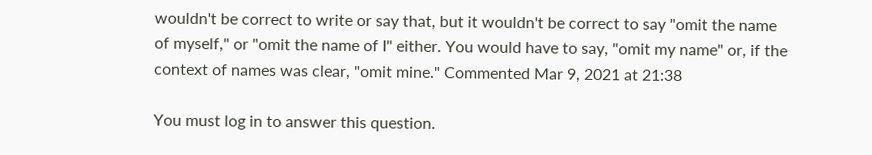wouldn't be correct to write or say that, but it wouldn't be correct to say "omit the name of myself," or "omit the name of I" either. You would have to say, "omit my name" or, if the context of names was clear, "omit mine." Commented Mar 9, 2021 at 21:38

You must log in to answer this question.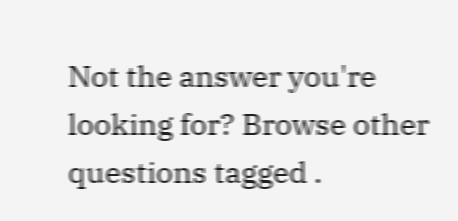Not the answer you're looking for? Browse other questions tagged .